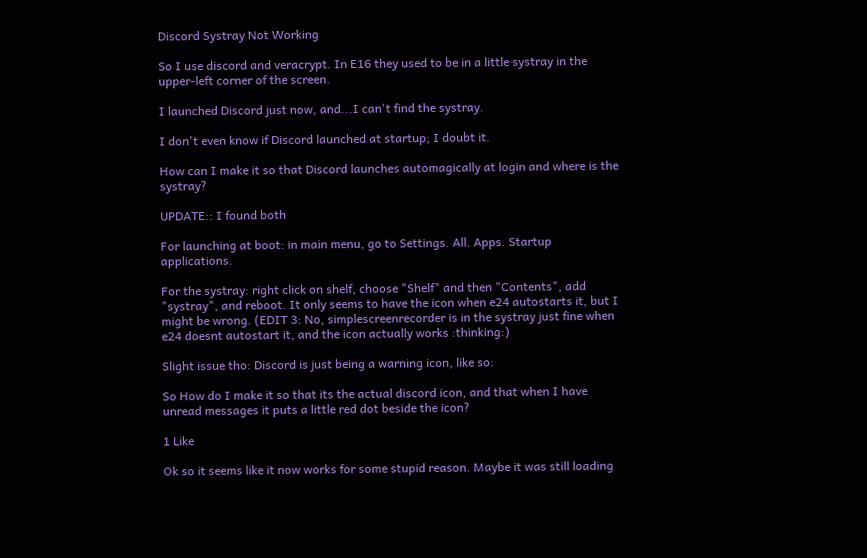Discord Systray Not Working

So I use discord and veracrypt. In E16 they used to be in a little systray in the upper-left corner of the screen.

I launched Discord just now, and...I can't find the systray.

I don't even know if Discord launched at startup; I doubt it.

How can I make it so that Discord launches automagically at login and where is the systray?

UPDATE:: I found both

For launching at boot: in main menu, go to Settings. All. Apps. Startup applications.

For the systray: right click on shelf, choose "Shelf" and then "Contents", add "systray", and reboot. It only seems to have the icon when e24 autostarts it, but I might be wrong. (EDIT 3: No, simplescreenrecorder is in the systray just fine when e24 doesnt autostart it, and the icon actually works :thinking:)

Slight issue tho: Discord is just being a warning icon, like so:

So How do I make it so that its the actual discord icon, and that when I have unread messages it puts a little red dot beside the icon?

1 Like

Ok so it seems like it now works for some stupid reason. Maybe it was still loading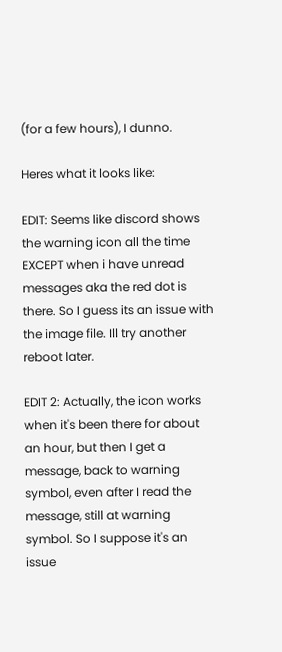(for a few hours), I dunno.

Heres what it looks like:

EDIT: Seems like discord shows the warning icon all the time EXCEPT when i have unread messages aka the red dot is there. So I guess its an issue with the image file. Ill try another reboot later.

EDIT 2: Actually, the icon works when it's been there for about an hour, but then I get a message, back to warning symbol, even after I read the message, still at warning symbol. So I suppose it's an issue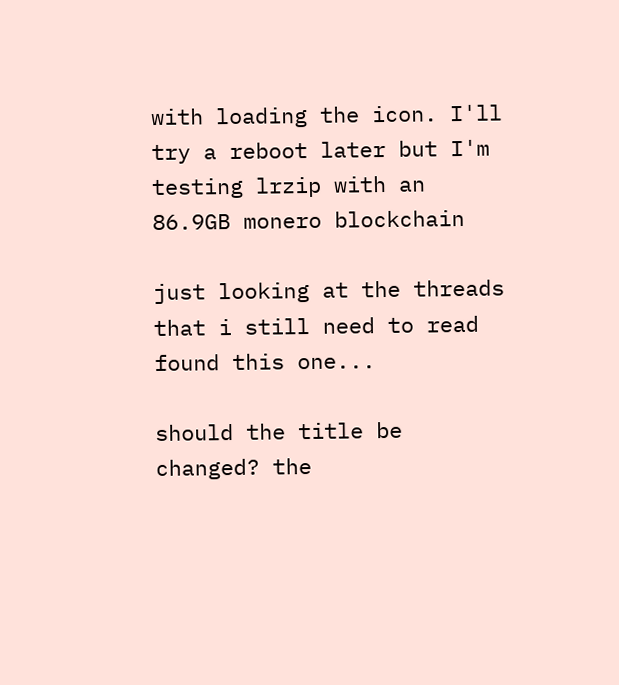with loading the icon. I'll try a reboot later but I'm testing lrzip with an 86.9GB monero blockchain

just looking at the threads that i still need to read found this one...

should the title be changed? the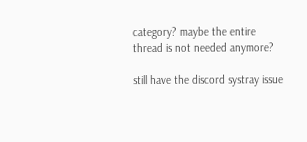category? maybe the entire thread is not needed anymore?

still have the discord systray issue